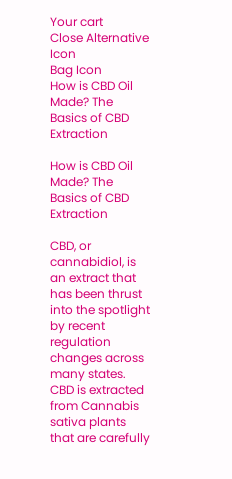Your cart
Close Alternative Icon
Bag Icon
How is CBD Oil Made? The Basics of CBD Extraction

How is CBD Oil Made? The Basics of CBD Extraction

CBD, or cannabidiol, is an extract that has been thrust into the spotlight by recent regulation changes across many states. CBD is extracted from Cannabis sativa plants that are carefully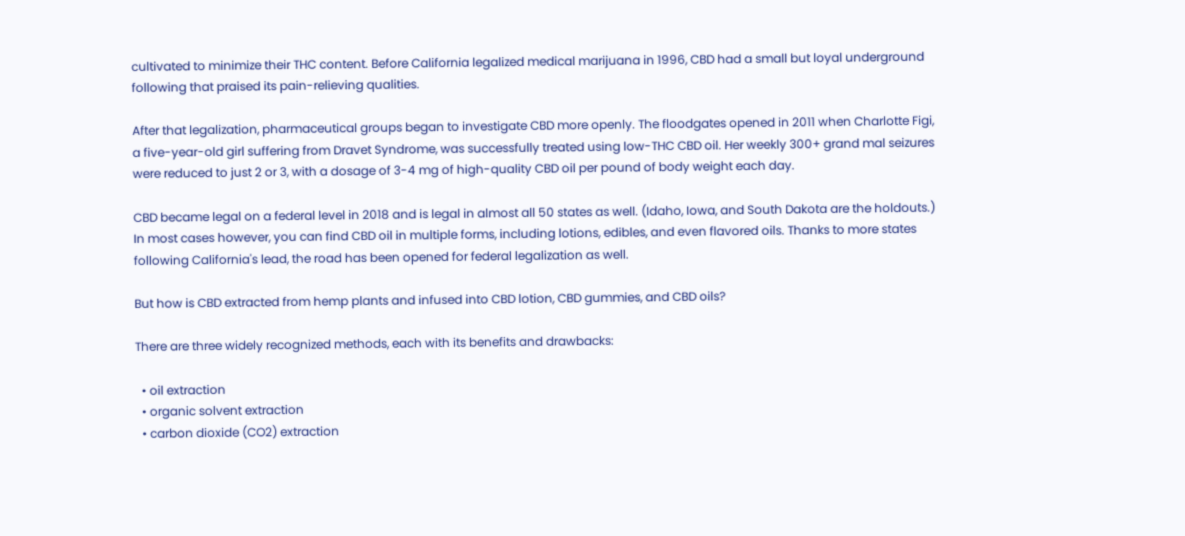cultivated to minimize their THC content. Before California legalized medical marijuana in 1996, CBD had a small but loyal underground following that praised its pain-relieving qualities.

After that legalization, pharmaceutical groups began to investigate CBD more openly. The floodgates opened in 2011 when Charlotte Figi, a five-year-old girl suffering from Dravet Syndrome, was successfully treated using low-THC CBD oil. Her weekly 300+ grand mal seizures were reduced to just 2 or 3, with a dosage of 3-4 mg of high-quality CBD oil per pound of body weight each day.

CBD became legal on a federal level in 2018 and is legal in almost all 50 states as well. (Idaho, Iowa, and South Dakota are the holdouts.) In most cases however, you can find CBD oil in multiple forms, including lotions, edibles, and even flavored oils. Thanks to more states following California's lead, the road has been opened for federal legalization as well.

But how is CBD extracted from hemp plants and infused into CBD lotion, CBD gummies, and CBD oils?

There are three widely recognized methods, each with its benefits and drawbacks:

  • oil extraction
  • organic solvent extraction
  • carbon dioxide (CO2) extraction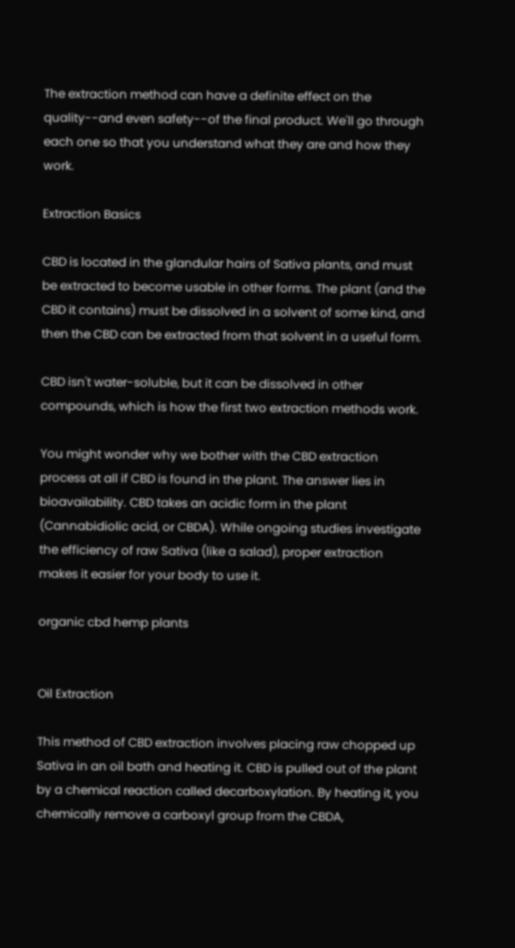The extraction method can have a definite effect on the quality--and even safety--of the final product. We'll go through each one so that you understand what they are and how they work.

Extraction Basics

CBD is located in the glandular hairs of Sativa plants, and must be extracted to become usable in other forms. The plant (and the CBD it contains) must be dissolved in a solvent of some kind, and then the CBD can be extracted from that solvent in a useful form.

CBD isn't water-soluble, but it can be dissolved in other compounds, which is how the first two extraction methods work.

You might wonder why we bother with the CBD extraction process at all if CBD is found in the plant. The answer lies in bioavailability. CBD takes an acidic form in the plant (Cannabidiolic acid, or CBDA). While ongoing studies investigate the efficiency of raw Sativa (like a salad), proper extraction makes it easier for your body to use it.

organic cbd hemp plants


Oil Extraction

This method of CBD extraction involves placing raw chopped up Sativa in an oil bath and heating it. CBD is pulled out of the plant by a chemical reaction called decarboxylation. By heating it, you chemically remove a carboxyl group from the CBDA,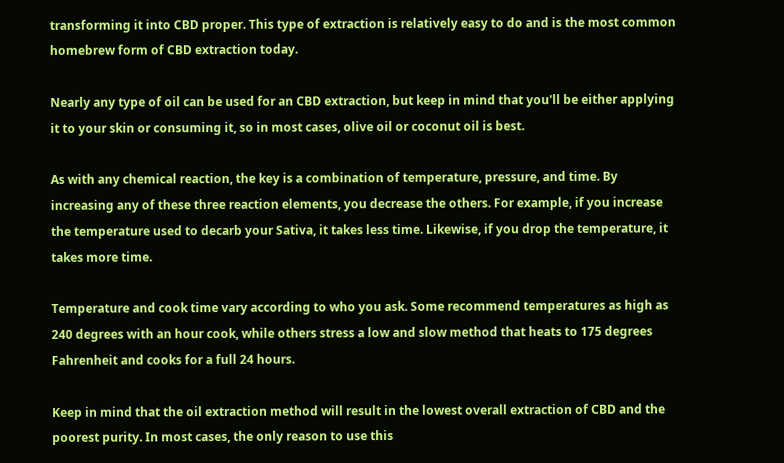transforming it into CBD proper. This type of extraction is relatively easy to do and is the most common homebrew form of CBD extraction today.

Nearly any type of oil can be used for an CBD extraction, but keep in mind that you'll be either applying it to your skin or consuming it, so in most cases, olive oil or coconut oil is best.

As with any chemical reaction, the key is a combination of temperature, pressure, and time. By increasing any of these three reaction elements, you decrease the others. For example, if you increase the temperature used to decarb your Sativa, it takes less time. Likewise, if you drop the temperature, it takes more time.

Temperature and cook time vary according to who you ask. Some recommend temperatures as high as 240 degrees with an hour cook, while others stress a low and slow method that heats to 175 degrees Fahrenheit and cooks for a full 24 hours.

Keep in mind that the oil extraction method will result in the lowest overall extraction of CBD and the poorest purity. In most cases, the only reason to use this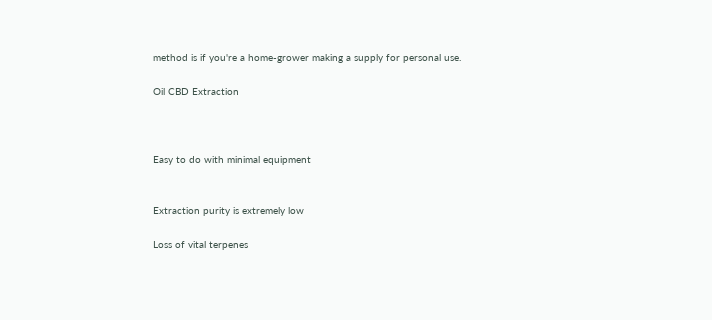method is if you're a home-grower making a supply for personal use.

Oil CBD Extraction



Easy to do with minimal equipment


Extraction purity is extremely low

Loss of vital terpenes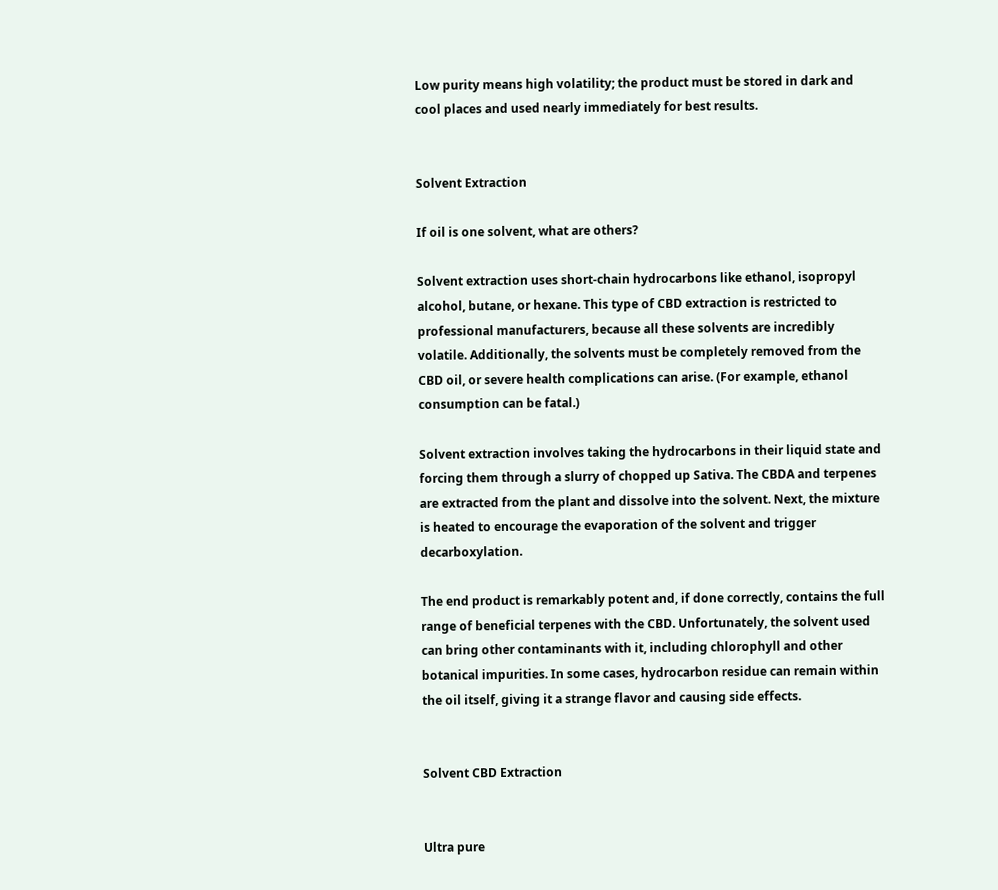Low purity means high volatility; the product must be stored in dark and cool places and used nearly immediately for best results.


Solvent Extraction

If oil is one solvent, what are others?

Solvent extraction uses short-chain hydrocarbons like ethanol, isopropyl alcohol, butane, or hexane. This type of CBD extraction is restricted to professional manufacturers, because all these solvents are incredibly volatile. Additionally, the solvents must be completely removed from the CBD oil, or severe health complications can arise. (For example, ethanol consumption can be fatal.)

Solvent extraction involves taking the hydrocarbons in their liquid state and forcing them through a slurry of chopped up Sativa. The CBDA and terpenes are extracted from the plant and dissolve into the solvent. Next, the mixture is heated to encourage the evaporation of the solvent and trigger decarboxylation.

The end product is remarkably potent and, if done correctly, contains the full range of beneficial terpenes with the CBD. Unfortunately, the solvent used can bring other contaminants with it, including chlorophyll and other botanical impurities. In some cases, hydrocarbon residue can remain within the oil itself, giving it a strange flavor and causing side effects.


Solvent CBD Extraction


Ultra pure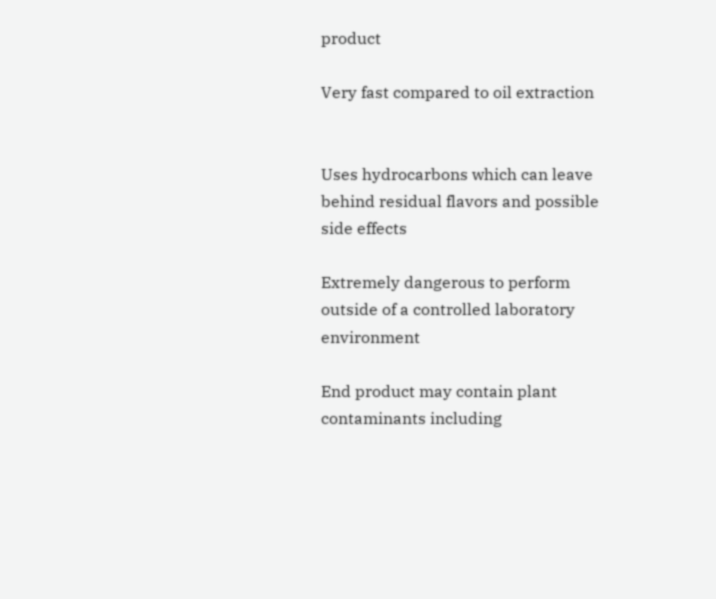product

Very fast compared to oil extraction


Uses hydrocarbons which can leave behind residual flavors and possible side effects

Extremely dangerous to perform outside of a controlled laboratory environment

End product may contain plant contaminants including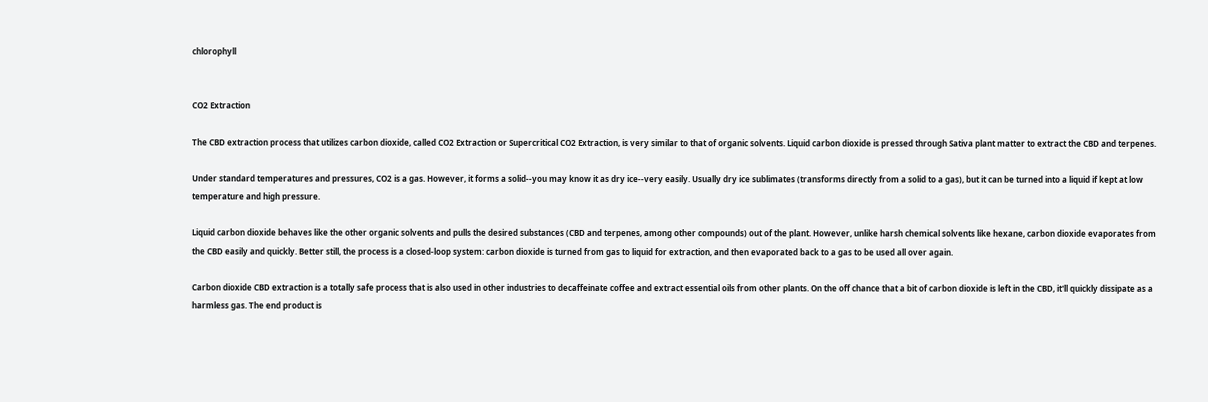chlorophyll


CO2 Extraction

The CBD extraction process that utilizes carbon dioxide, called CO2 Extraction or Supercritical CO2 Extraction, is very similar to that of organic solvents. Liquid carbon dioxide is pressed through Sativa plant matter to extract the CBD and terpenes.

Under standard temperatures and pressures, CO2 is a gas. However, it forms a solid--you may know it as dry ice--very easily. Usually dry ice sublimates (transforms directly from a solid to a gas), but it can be turned into a liquid if kept at low temperature and high pressure.

Liquid carbon dioxide behaves like the other organic solvents and pulls the desired substances (CBD and terpenes, among other compounds) out of the plant. However, unlike harsh chemical solvents like hexane, carbon dioxide evaporates from the CBD easily and quickly. Better still, the process is a closed-loop system: carbon dioxide is turned from gas to liquid for extraction, and then evaporated back to a gas to be used all over again.

Carbon dioxide CBD extraction is a totally safe process that is also used in other industries to decaffeinate coffee and extract essential oils from other plants. On the off chance that a bit of carbon dioxide is left in the CBD, it'll quickly dissipate as a harmless gas. The end product is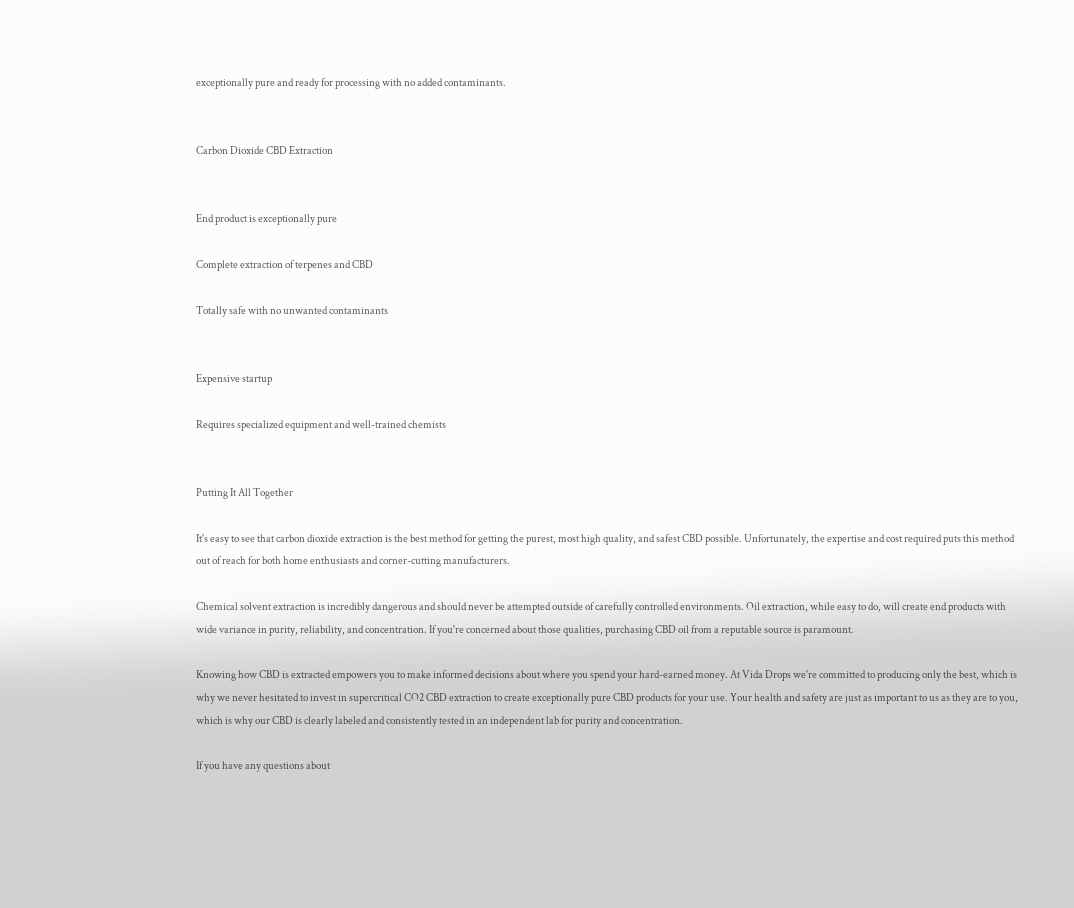exceptionally pure and ready for processing with no added contaminants.


Carbon Dioxide CBD Extraction


End product is exceptionally pure

Complete extraction of terpenes and CBD

Totally safe with no unwanted contaminants


Expensive startup

Requires specialized equipment and well-trained chemists


Putting It All Together

It's easy to see that carbon dioxide extraction is the best method for getting the purest, most high quality, and safest CBD possible. Unfortunately, the expertise and cost required puts this method out of reach for both home enthusiasts and corner-cutting manufacturers.

Chemical solvent extraction is incredibly dangerous and should never be attempted outside of carefully controlled environments. Oil extraction, while easy to do, will create end products with wide variance in purity, reliability, and concentration. If you're concerned about those qualities, purchasing CBD oil from a reputable source is paramount.

Knowing how CBD is extracted empowers you to make informed decisions about where you spend your hard-earned money. At Vida Drops we're committed to producing only the best, which is why we never hesitated to invest in supercritical CO2 CBD extraction to create exceptionally pure CBD products for your use. Your health and safety are just as important to us as they are to you, which is why our CBD is clearly labeled and consistently tested in an independent lab for purity and concentration.

If you have any questions about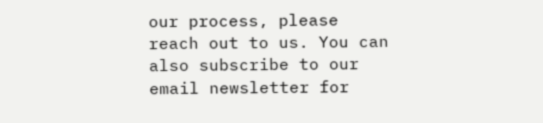our process, please reach out to us. You can also subscribe to our email newsletter for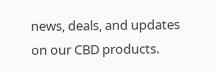news, deals, and updates on our CBD products.